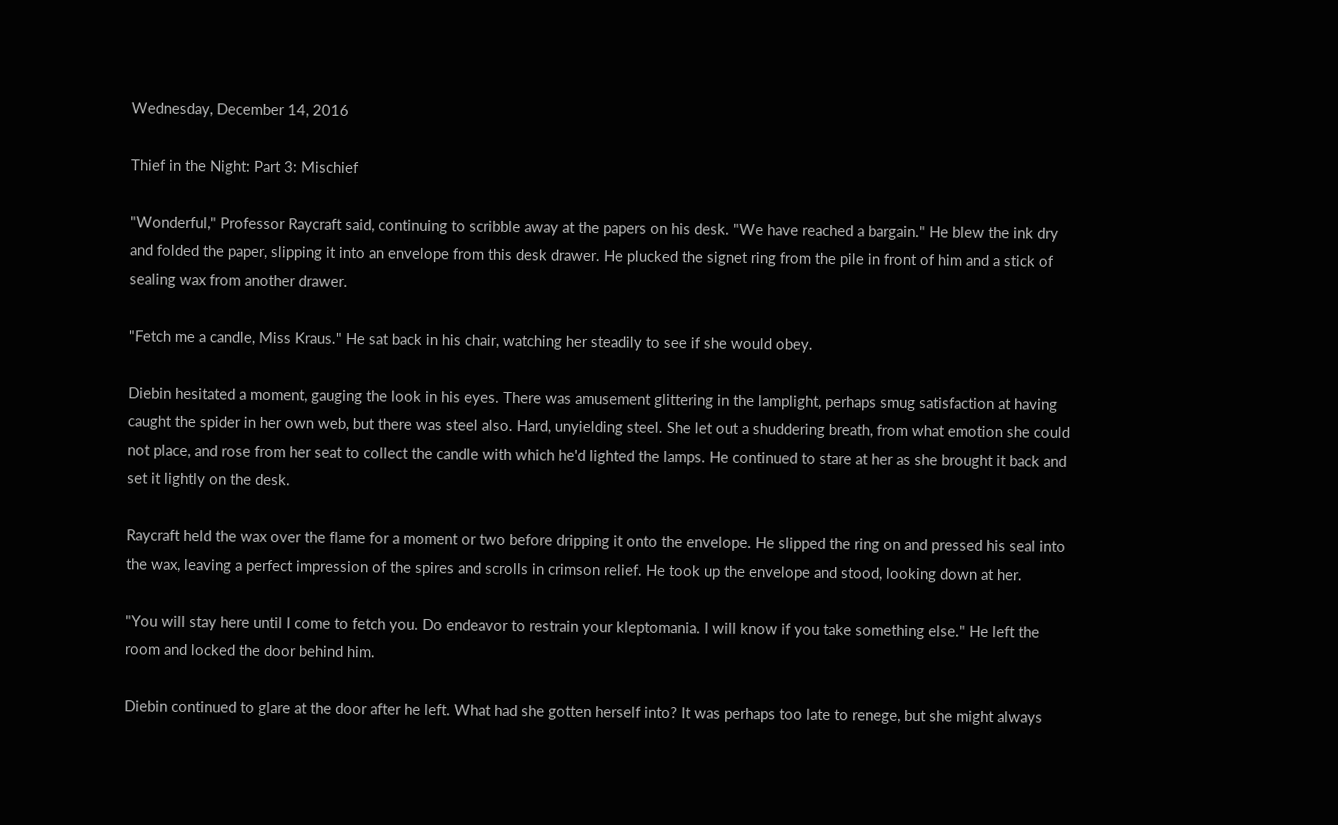Wednesday, December 14, 2016

Thief in the Night: Part 3: Mischief

"Wonderful," Professor Raycraft said, continuing to scribble away at the papers on his desk. "We have reached a bargain." He blew the ink dry and folded the paper, slipping it into an envelope from this desk drawer. He plucked the signet ring from the pile in front of him and a stick of sealing wax from another drawer.

"Fetch me a candle, Miss Kraus." He sat back in his chair, watching her steadily to see if she would obey.

Diebin hesitated a moment, gauging the look in his eyes. There was amusement glittering in the lamplight, perhaps smug satisfaction at having caught the spider in her own web, but there was steel also. Hard, unyielding steel. She let out a shuddering breath, from what emotion she could not place, and rose from her seat to collect the candle with which he'd lighted the lamps. He continued to stare at her as she brought it back and set it lightly on the desk.

Raycraft held the wax over the flame for a moment or two before dripping it onto the envelope. He slipped the ring on and pressed his seal into the wax, leaving a perfect impression of the spires and scrolls in crimson relief. He took up the envelope and stood, looking down at her.

"You will stay here until I come to fetch you. Do endeavor to restrain your kleptomania. I will know if you take something else." He left the room and locked the door behind him.

Diebin continued to glare at the door after he left. What had she gotten herself into? It was perhaps too late to renege, but she might always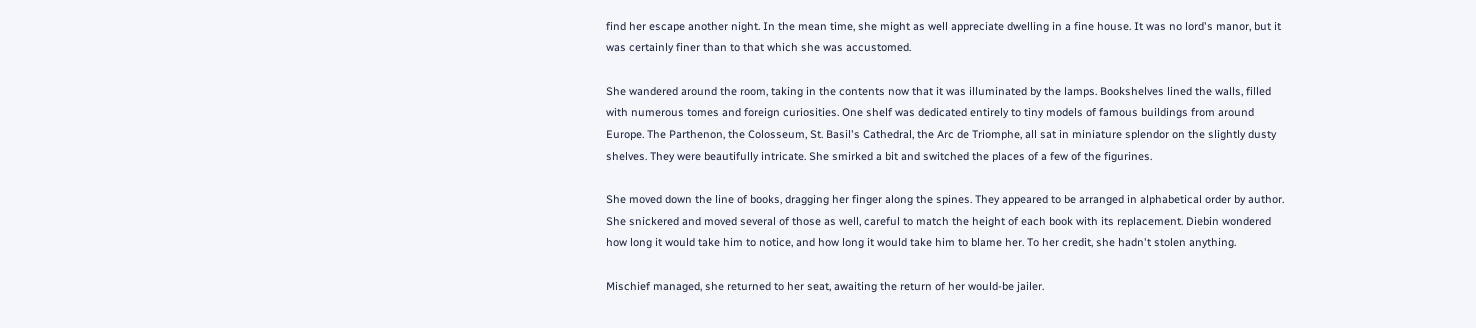find her escape another night. In the mean time, she might as well appreciate dwelling in a fine house. It was no lord's manor, but it was certainly finer than to that which she was accustomed.

She wandered around the room, taking in the contents now that it was illuminated by the lamps. Bookshelves lined the walls, filled with numerous tomes and foreign curiosities. One shelf was dedicated entirely to tiny models of famous buildings from around Europe. The Parthenon, the Colosseum, St. Basil's Cathedral, the Arc de Triomphe, all sat in miniature splendor on the slightly dusty shelves. They were beautifully intricate. She smirked a bit and switched the places of a few of the figurines.

She moved down the line of books, dragging her finger along the spines. They appeared to be arranged in alphabetical order by author. She snickered and moved several of those as well, careful to match the height of each book with its replacement. Diebin wondered how long it would take him to notice, and how long it would take him to blame her. To her credit, she hadn't stolen anything.

Mischief managed, she returned to her seat, awaiting the return of her would-be jailer.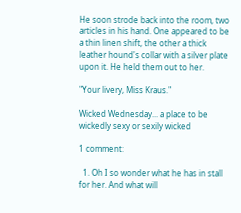He soon strode back into the room, two articles in his hand. One appeared to be a thin linen shift, the other a thick leather hound's collar with a silver plate upon it. He held them out to her.

"Your livery, Miss Kraus."

Wicked Wednesday... a place to be wickedly sexy or sexily wicked

1 comment:

  1. Oh I so wonder what he has in stall for her. And what will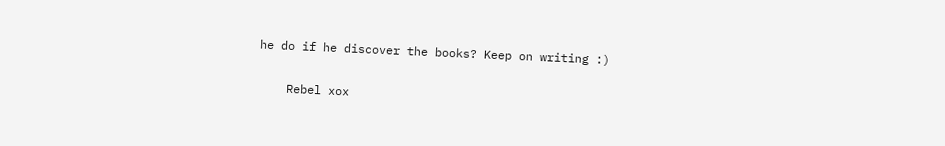he do if he discover the books? Keep on writing :)

    Rebel xox